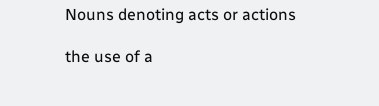Nouns denoting acts or actions

the use of a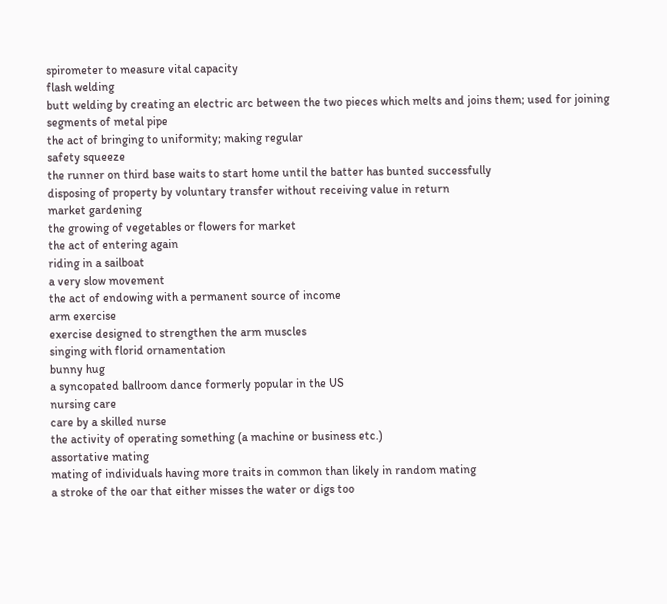spirometer to measure vital capacity
flash welding
butt welding by creating an electric arc between the two pieces which melts and joins them; used for joining segments of metal pipe
the act of bringing to uniformity; making regular
safety squeeze
the runner on third base waits to start home until the batter has bunted successfully
disposing of property by voluntary transfer without receiving value in return
market gardening
the growing of vegetables or flowers for market
the act of entering again
riding in a sailboat
a very slow movement
the act of endowing with a permanent source of income
arm exercise
exercise designed to strengthen the arm muscles
singing with florid ornamentation
bunny hug
a syncopated ballroom dance formerly popular in the US
nursing care
care by a skilled nurse
the activity of operating something (a machine or business etc.)
assortative mating
mating of individuals having more traits in common than likely in random mating
a stroke of the oar that either misses the water or digs too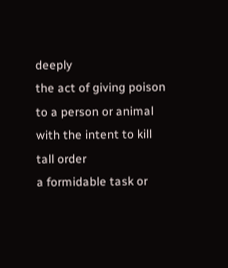deeply
the act of giving poison to a person or animal with the intent to kill
tall order
a formidable task or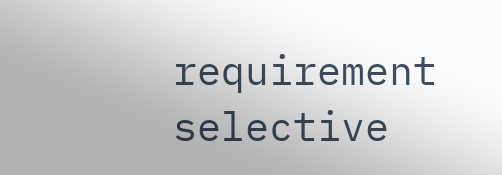requirement
selective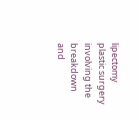lipectomy
plastic surgery involving the breakdown and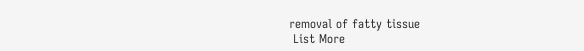removal of fatty tissue
 List More